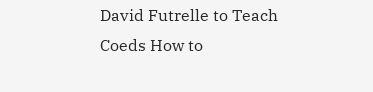David Futrelle to Teach Coeds How to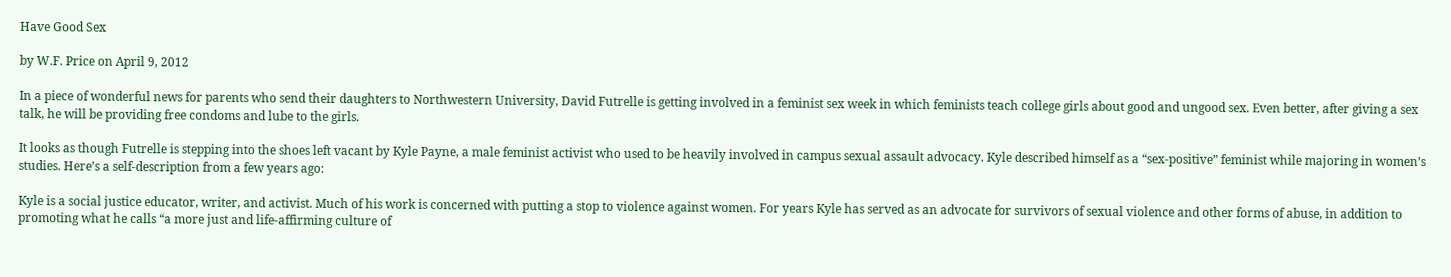Have Good Sex

by W.F. Price on April 9, 2012

In a piece of wonderful news for parents who send their daughters to Northwestern University, David Futrelle is getting involved in a feminist sex week in which feminists teach college girls about good and ungood sex. Even better, after giving a sex talk, he will be providing free condoms and lube to the girls.

It looks as though Futrelle is stepping into the shoes left vacant by Kyle Payne, a male feminist activist who used to be heavily involved in campus sexual assault advocacy. Kyle described himself as a “sex-positive” feminist while majoring in women’s studies. Here’s a self-description from a few years ago:

Kyle is a social justice educator, writer, and activist. Much of his work is concerned with putting a stop to violence against women. For years Kyle has served as an advocate for survivors of sexual violence and other forms of abuse, in addition to promoting what he calls “a more just and life-affirming culture of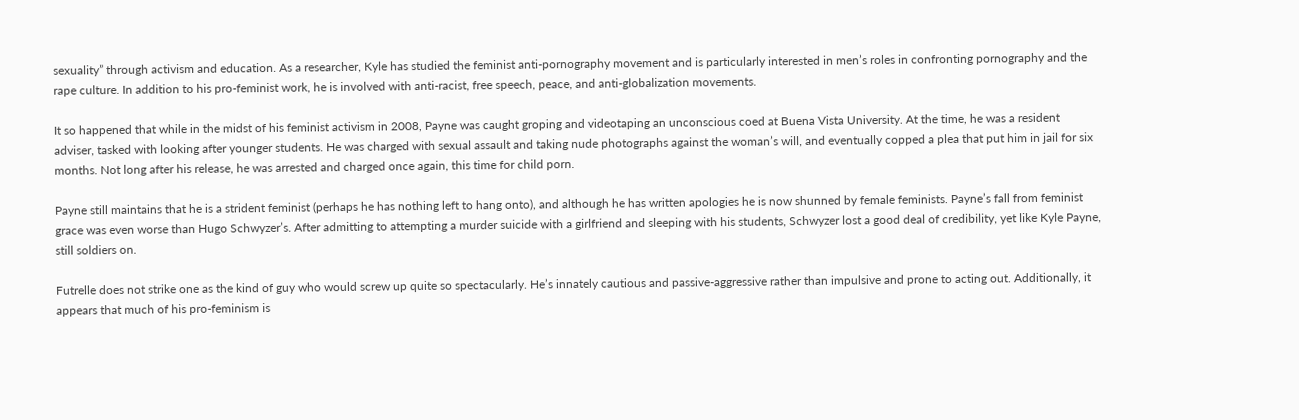sexuality” through activism and education. As a researcher, Kyle has studied the feminist anti-pornography movement and is particularly interested in men’s roles in confronting pornography and the rape culture. In addition to his pro-feminist work, he is involved with anti-racist, free speech, peace, and anti-globalization movements.

It so happened that while in the midst of his feminist activism in 2008, Payne was caught groping and videotaping an unconscious coed at Buena Vista University. At the time, he was a resident adviser, tasked with looking after younger students. He was charged with sexual assault and taking nude photographs against the woman’s will, and eventually copped a plea that put him in jail for six months. Not long after his release, he was arrested and charged once again, this time for child porn.

Payne still maintains that he is a strident feminist (perhaps he has nothing left to hang onto), and although he has written apologies he is now shunned by female feminists. Payne’s fall from feminist grace was even worse than Hugo Schwyzer’s. After admitting to attempting a murder suicide with a girlfriend and sleeping with his students, Schwyzer lost a good deal of credibility, yet like Kyle Payne, still soldiers on.

Futrelle does not strike one as the kind of guy who would screw up quite so spectacularly. He’s innately cautious and passive-aggressive rather than impulsive and prone to acting out. Additionally, it appears that much of his pro-feminism is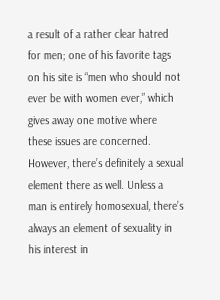a result of a rather clear hatred for men; one of his favorite tags on his site is “men who should not ever be with women ever,” which gives away one motive where these issues are concerned. However, there’s definitely a sexual element there as well. Unless a man is entirely homosexual, there’s always an element of sexuality in his interest in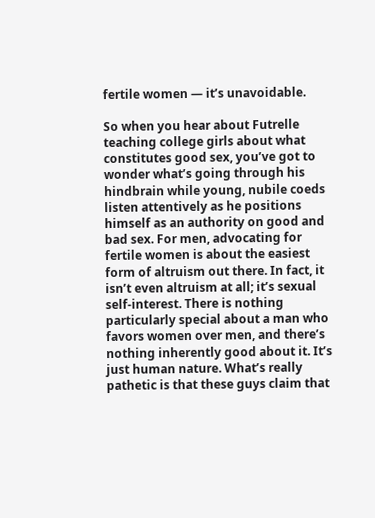fertile women — it’s unavoidable.

So when you hear about Futrelle teaching college girls about what constitutes good sex, you’ve got to wonder what’s going through his hindbrain while young, nubile coeds listen attentively as he positions himself as an authority on good and bad sex. For men, advocating for fertile women is about the easiest form of altruism out there. In fact, it isn’t even altruism at all; it’s sexual self-interest. There is nothing particularly special about a man who favors women over men, and there’s nothing inherently good about it. It’s just human nature. What’s really pathetic is that these guys claim that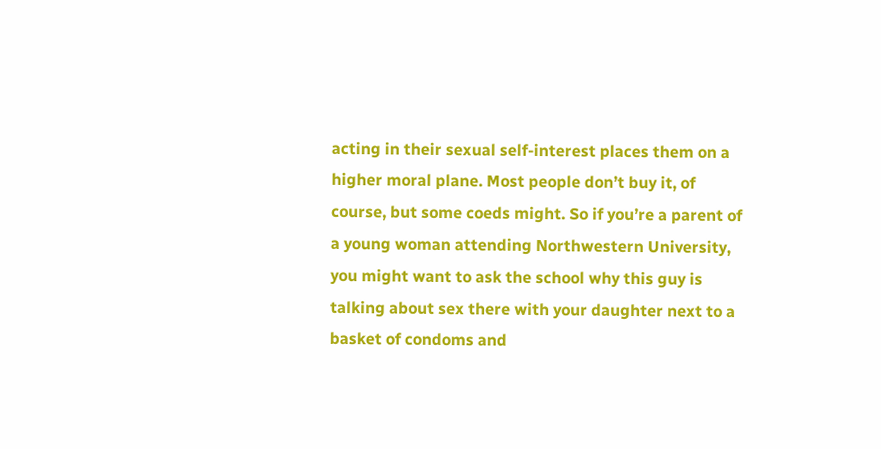acting in their sexual self-interest places them on a higher moral plane. Most people don’t buy it, of course, but some coeds might. So if you’re a parent of a young woman attending Northwestern University, you might want to ask the school why this guy is talking about sex there with your daughter next to a basket of condoms and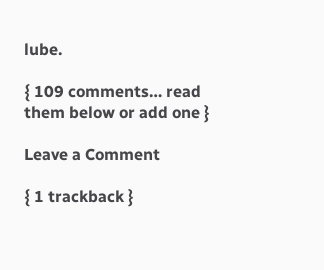lube.

{ 109 comments… read them below or add one }

Leave a Comment

{ 1 trackback }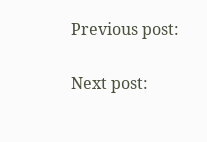Previous post:

Next post: